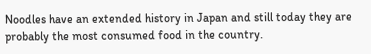Noodles have an extended history in Japan and still today they are probably the most consumed food in the country.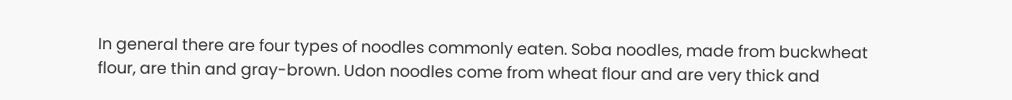In general there are four types of noodles commonly eaten. Soba noodles, made from buckwheat flour, are thin and gray-brown. Udon noodles come from wheat flour and are very thick and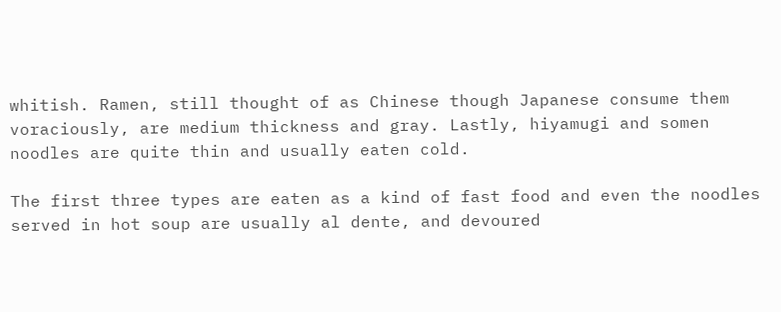whitish. Ramen, still thought of as Chinese though Japanese consume them voraciously, are medium thickness and gray. Lastly, hiyamugi and somen noodles are quite thin and usually eaten cold.

The first three types are eaten as a kind of fast food and even the noodles served in hot soup are usually al dente, and devoured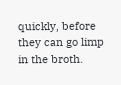quickly, before they can go limp in the broth.